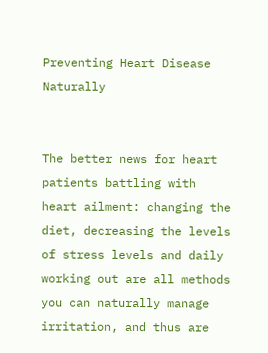Preventing Heart Disease Naturally


The better news for heart patients battling with heart ailment: changing the diet, decreasing the levels of stress levels and daily working out are all methods you can naturally manage irritation, and thus are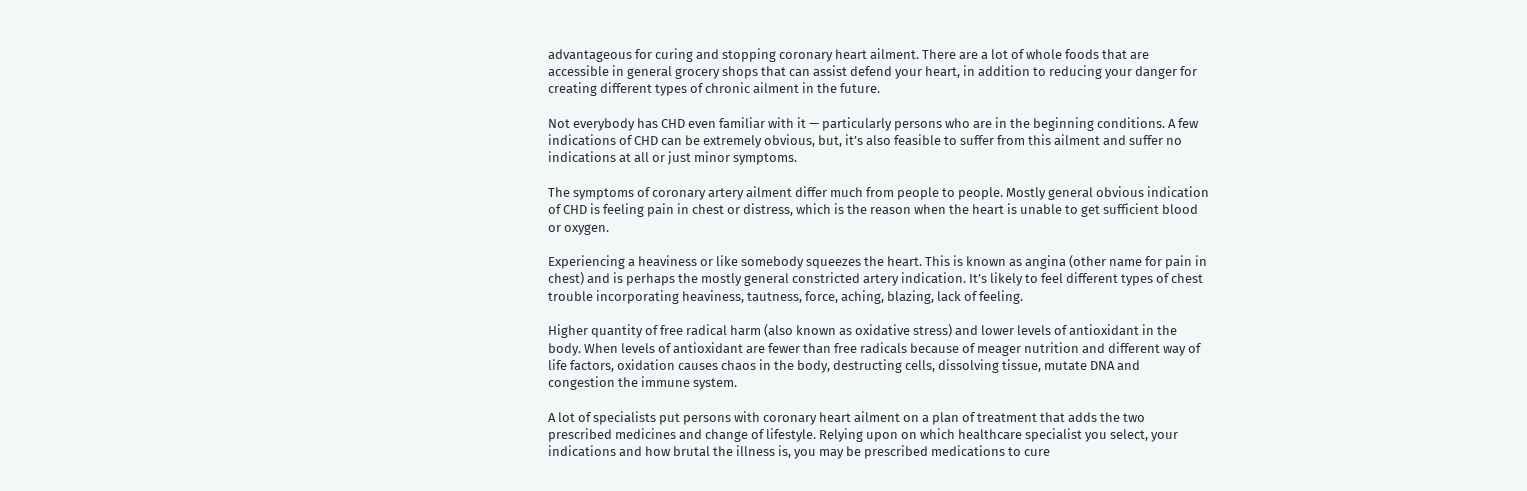advantageous for curing and stopping coronary heart ailment. There are a lot of whole foods that are accessible in general grocery shops that can assist defend your heart, in addition to reducing your danger for creating different types of chronic ailment in the future.

Not everybody has CHD even familiar with it — particularly persons who are in the beginning conditions. A few indications of CHD can be extremely obvious, but, it’s also feasible to suffer from this ailment and suffer no indications at all or just minor symptoms.

The symptoms of coronary artery ailment differ much from people to people. Mostly general obvious indication of CHD is feeling pain in chest or distress, which is the reason when the heart is unable to get sufficient blood or oxygen.

Experiencing a heaviness or like somebody squeezes the heart. This is known as angina (other name for pain in chest) and is perhaps the mostly general constricted artery indication. It’s likely to feel different types of chest trouble incorporating heaviness, tautness, force, aching, blazing, lack of feeling.

Higher quantity of free radical harm (also known as oxidative stress) and lower levels of antioxidant in the body. When levels of antioxidant are fewer than free radicals because of meager nutrition and different way of life factors, oxidation causes chaos in the body, destructing cells, dissolving tissue, mutate DNA and congestion the immune system.

A lot of specialists put persons with coronary heart ailment on a plan of treatment that adds the two prescribed medicines and change of lifestyle. Relying upon on which healthcare specialist you select, your indications and how brutal the illness is, you may be prescribed medications to cure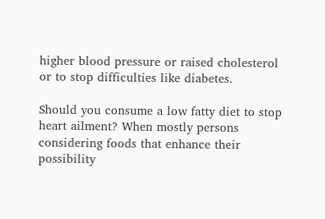higher blood pressure or raised cholesterol or to stop difficulties like diabetes.

Should you consume a low fatty diet to stop heart ailment? When mostly persons considering foods that enhance their possibility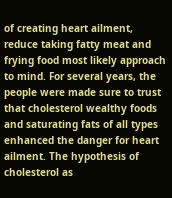of creating heart ailment, reduce taking fatty meat and frying food most likely approach to mind. For several years, the people were made sure to trust that cholesterol wealthy foods and saturating fats of all types enhanced the danger for heart ailment. The hypothesis of cholesterol as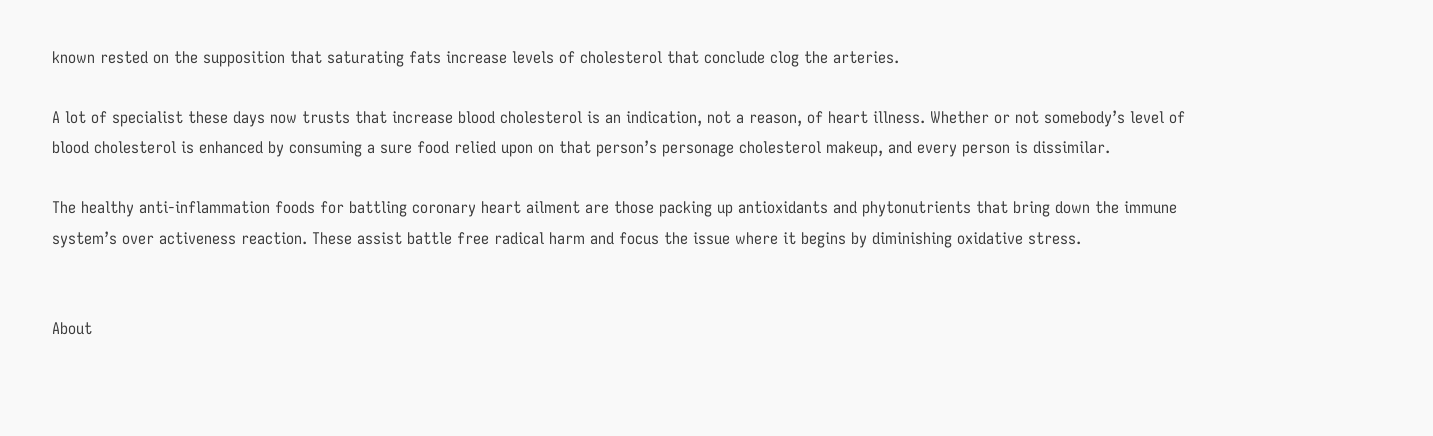known rested on the supposition that saturating fats increase levels of cholesterol that conclude clog the arteries.

A lot of specialist these days now trusts that increase blood cholesterol is an indication, not a reason, of heart illness. Whether or not somebody’s level of blood cholesterol is enhanced by consuming a sure food relied upon on that person’s personage cholesterol makeup, and every person is dissimilar.

The healthy anti-inflammation foods for battling coronary heart ailment are those packing up antioxidants and phytonutrients that bring down the immune system’s over activeness reaction. These assist battle free radical harm and focus the issue where it begins by diminishing oxidative stress.


About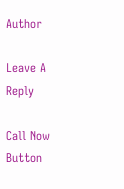Author

Leave A Reply

Call Now Button